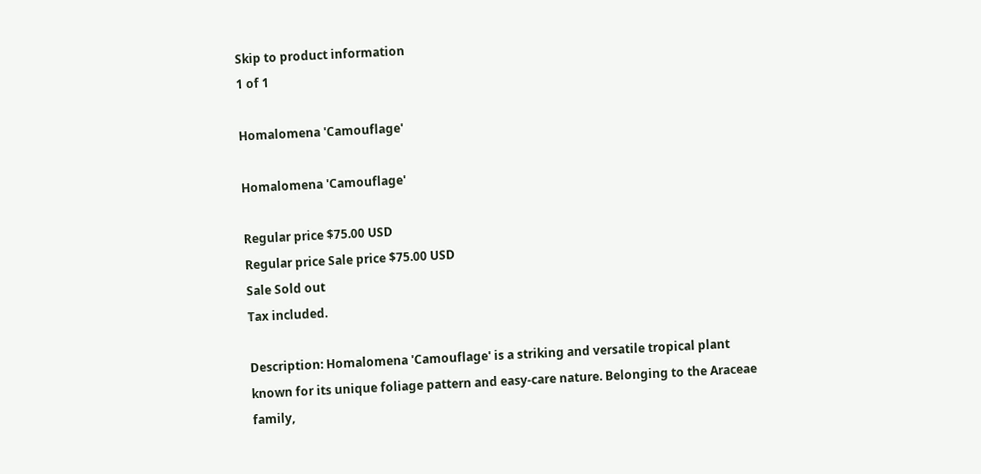Skip to product information
1 of 1

Homalomena 'Camouflage'

Homalomena 'Camouflage'

Regular price $75.00 USD
Regular price Sale price $75.00 USD
Sale Sold out
Tax included.

Description: Homalomena 'Camouflage' is a striking and versatile tropical plant known for its unique foliage pattern and easy-care nature. Belonging to the Araceae family,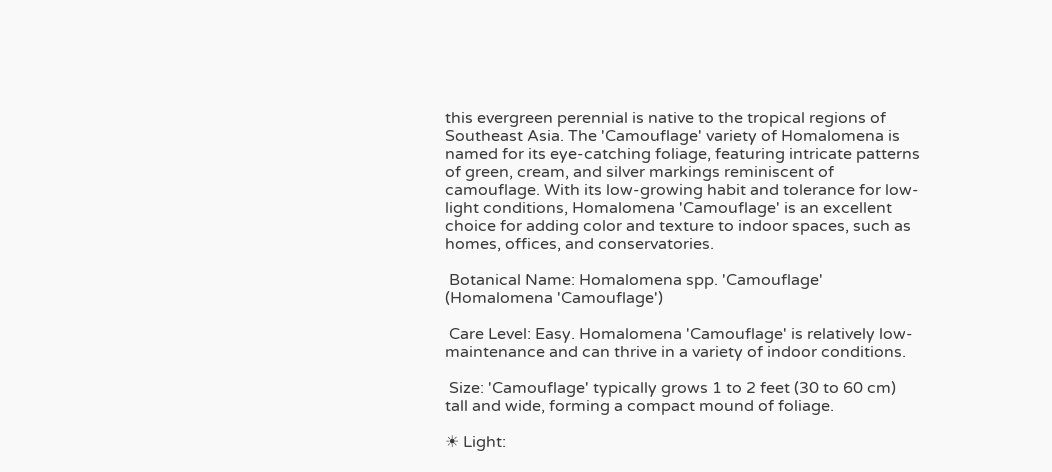this evergreen perennial is native to the tropical regions of Southeast Asia. The 'Camouflage' variety of Homalomena is named for its eye-catching foliage, featuring intricate patterns of green, cream, and silver markings reminiscent of camouflage. With its low-growing habit and tolerance for low-light conditions, Homalomena 'Camouflage' is an excellent choice for adding color and texture to indoor spaces, such as homes, offices, and conservatories.

 Botanical Name: Homalomena spp. 'Camouflage' (Homalomena 'Camouflage')

 Care Level: Easy. Homalomena 'Camouflage' is relatively low-maintenance and can thrive in a variety of indoor conditions.

 Size: 'Camouflage' typically grows 1 to 2 feet (30 to 60 cm) tall and wide, forming a compact mound of foliage.

☀ Light: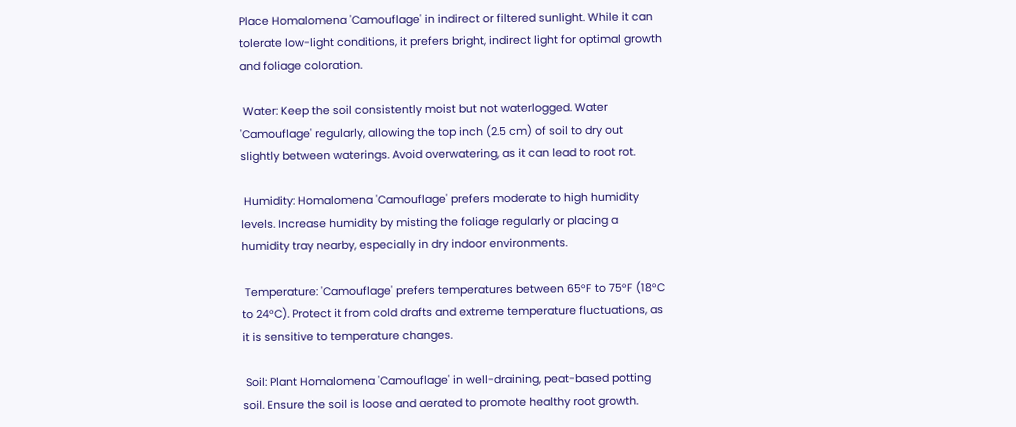Place Homalomena 'Camouflage' in indirect or filtered sunlight. While it can tolerate low-light conditions, it prefers bright, indirect light for optimal growth and foliage coloration.

 Water: Keep the soil consistently moist but not waterlogged. Water 'Camouflage' regularly, allowing the top inch (2.5 cm) of soil to dry out slightly between waterings. Avoid overwatering, as it can lead to root rot.

 Humidity: Homalomena 'Camouflage' prefers moderate to high humidity levels. Increase humidity by misting the foliage regularly or placing a humidity tray nearby, especially in dry indoor environments.

 Temperature: 'Camouflage' prefers temperatures between 65°F to 75°F (18°C to 24°C). Protect it from cold drafts and extreme temperature fluctuations, as it is sensitive to temperature changes.

 Soil: Plant Homalomena 'Camouflage' in well-draining, peat-based potting soil. Ensure the soil is loose and aerated to promote healthy root growth.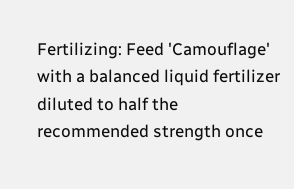Fertilizing: Feed 'Camouflage' with a balanced liquid fertilizer diluted to half the recommended strength once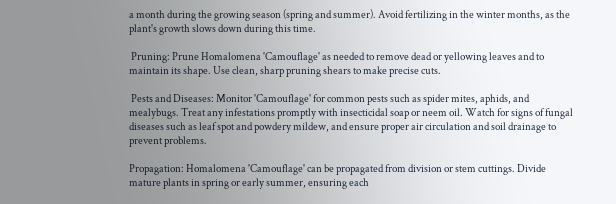a month during the growing season (spring and summer). Avoid fertilizing in the winter months, as the plant's growth slows down during this time.

 Pruning: Prune Homalomena 'Camouflage' as needed to remove dead or yellowing leaves and to maintain its shape. Use clean, sharp pruning shears to make precise cuts.

 Pests and Diseases: Monitor 'Camouflage' for common pests such as spider mites, aphids, and mealybugs. Treat any infestations promptly with insecticidal soap or neem oil. Watch for signs of fungal diseases such as leaf spot and powdery mildew, and ensure proper air circulation and soil drainage to prevent problems.

Propagation: Homalomena 'Camouflage' can be propagated from division or stem cuttings. Divide mature plants in spring or early summer, ensuring each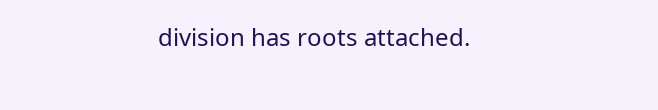division has roots attached.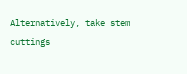Alternatively, take stem cuttings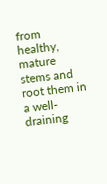from healthy, mature stems and root them in a well-draining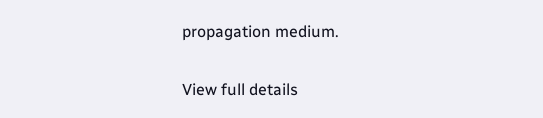propagation medium.

View full details